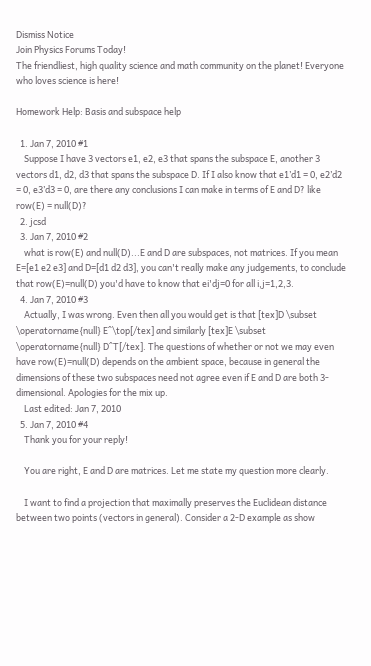Dismiss Notice
Join Physics Forums Today!
The friendliest, high quality science and math community on the planet! Everyone who loves science is here!

Homework Help: Basis and subspace help

  1. Jan 7, 2010 #1
    Suppose I have 3 vectors e1, e2, e3 that spans the subspace E, another 3 vectors d1, d2, d3 that spans the subspace D. If I also know that e1’d1 = 0, e2’d2 = 0, e3’d3 = 0, are there any conclusions I can make in terms of E and D? like row(E) = null(D)?
  2. jcsd
  3. Jan 7, 2010 #2
    what is row(E) and null(D)...E and D are subspaces, not matrices. If you mean E=[e1 e2 e3] and D=[d1 d2 d3], you can't really make any judgements, to conclude that row(E)=null(D) you'd have to know that ei'dj=0 for all i,j=1,2,3.
  4. Jan 7, 2010 #3
    Actually, I was wrong. Even then all you would get is that [tex]D \subset \operatorname{null} E^\top[/tex] and similarly [tex]E \subset \operatorname{null} D^T[/tex]. The questions of whether or not we may even have row(E)=null(D) depends on the ambient space, because in general the dimensions of these two subspaces need not agree even if E and D are both 3-dimensional. Apologies for the mix up.
    Last edited: Jan 7, 2010
  5. Jan 7, 2010 #4
    Thank you for your reply!

    You are right, E and D are matrices. Let me state my question more clearly.

    I want to find a projection that maximally preserves the Euclidean distance between two points (vectors in general). Consider a 2-D example as show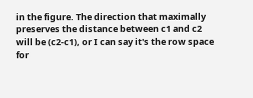in the figure. The direction that maximally preserves the distance between c1 and c2 will be (c2-c1), or I can say it's the row space for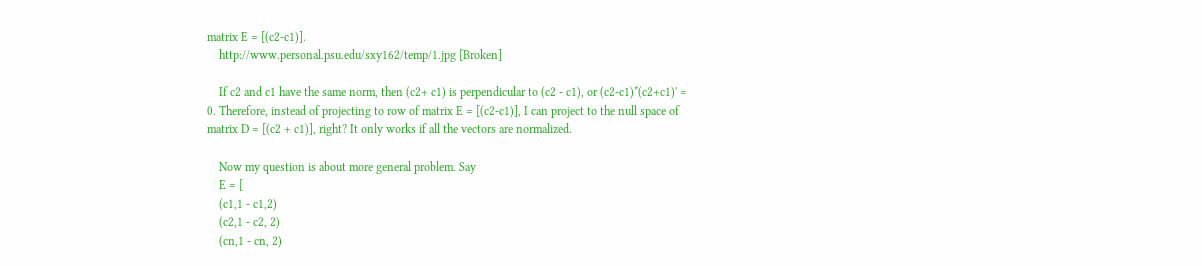matrix E = [(c2-c1)].
    http://www.personal.psu.edu/sxy162/temp/1.jpg [Broken]

    If c2 and c1 have the same norm, then (c2+ c1) is perpendicular to (c2 - c1), or (c2-c1)*(c2+c1)' = 0. Therefore, instead of projecting to row of matrix E = [(c2-c1)], I can project to the null space of matrix D = [(c2 + c1)], right? It only works if all the vectors are normalized.

    Now my question is about more general problem. Say
    E = [
    (c1,1 - c1,2)
    (c2,1 - c2, 2)
    (cn,1 - cn, 2)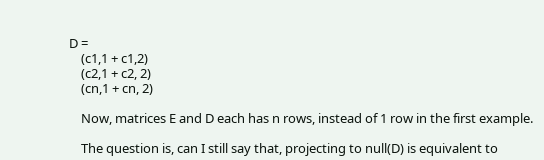D =
    (c1,1 + c1,2)
    (c2,1 + c2, 2)
    (cn,1 + cn, 2)

    Now, matrices E and D each has n rows, instead of 1 row in the first example.

    The question is, can I still say that, projecting to null(D) is equivalent to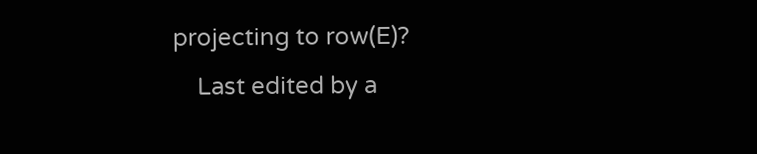projecting to row(E)?
    Last edited by a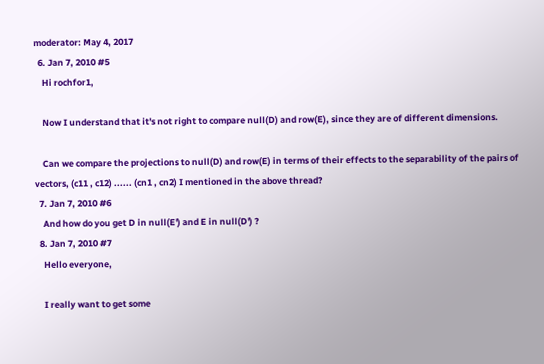moderator: May 4, 2017
  6. Jan 7, 2010 #5
    Hi rochfor1,

    Now I understand that it's not right to compare null(D) and row(E), since they are of different dimensions.

    Can we compare the projections to null(D) and row(E) in terms of their effects to the separability of the pairs of vectors, (c11 , c12) ...... (cn1 , cn2) I mentioned in the above thread?
  7. Jan 7, 2010 #6
    And how do you get D in null(E') and E in null(D') ?
  8. Jan 7, 2010 #7
    Hello everyone,

    I really want to get some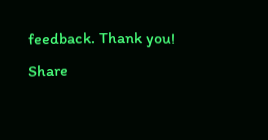feedback. Thank you!
Share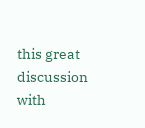this great discussion with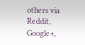others via Reddit, Google+,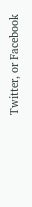Twitter, or Facebook